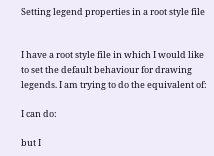Setting legend properties in a root style file


I have a root style file in which I would like to set the default behaviour for drawing legends. I am trying to do the equivalent of:

I can do:

but I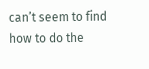can’t seem to find how to do the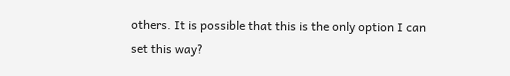others. It is possible that this is the only option I can set this way?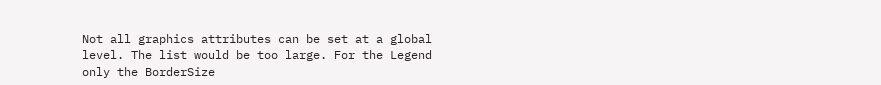Not all graphics attributes can be set at a global level. The list would be too large. For the Legend only the BorderSize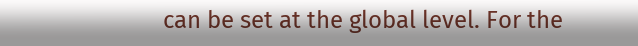can be set at the global level. For the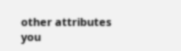other attributes you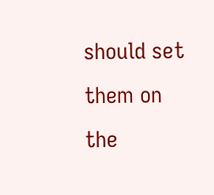should set them on the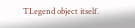TLegend object itself.